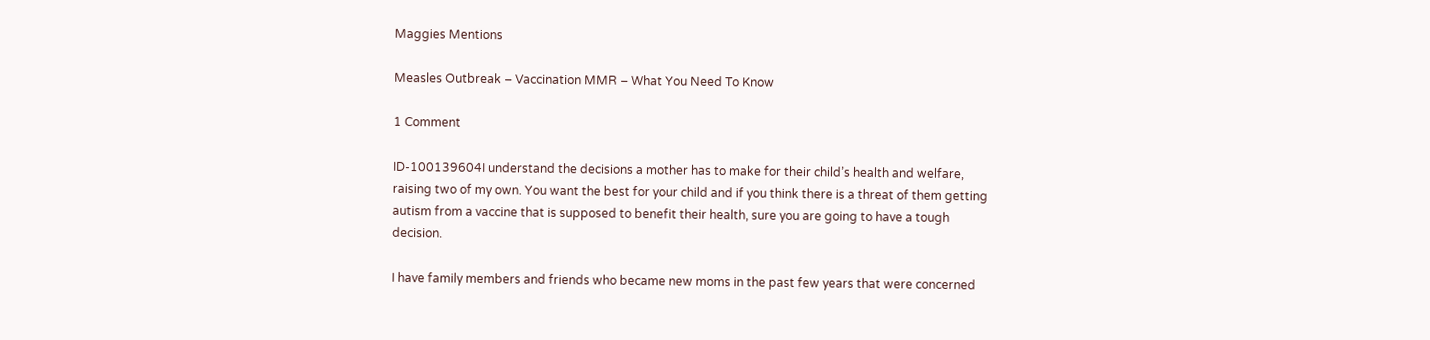Maggies Mentions

Measles Outbreak – Vaccination MMR – What You Need To Know

1 Comment

ID-100139604I understand the decisions a mother has to make for their child’s health and welfare, raising two of my own. You want the best for your child and if you think there is a threat of them getting autism from a vaccine that is supposed to benefit their health, sure you are going to have a tough decision.

I have family members and friends who became new moms in the past few years that were concerned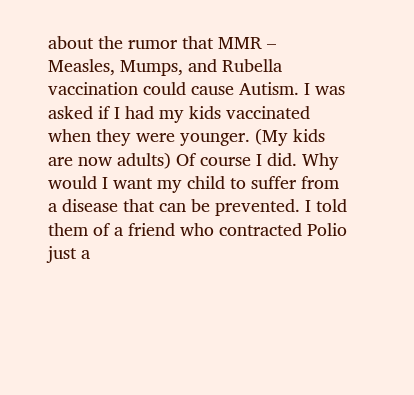about the rumor that MMR – Measles, Mumps, and Rubella vaccination could cause Autism. I was asked if I had my kids vaccinated when they were younger. (My kids are now adults) Of course I did. Why would I want my child to suffer from a disease that can be prevented. I told them of a friend who contracted Polio just a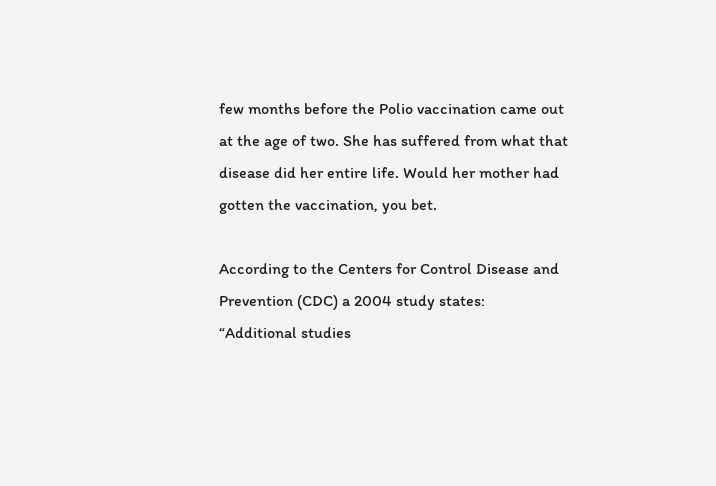few months before the Polio vaccination came out at the age of two. She has suffered from what that disease did her entire life. Would her mother had gotten the vaccination, you bet.

According to the Centers for Control Disease and Prevention (CDC) a 2004 study states:
“Additional studies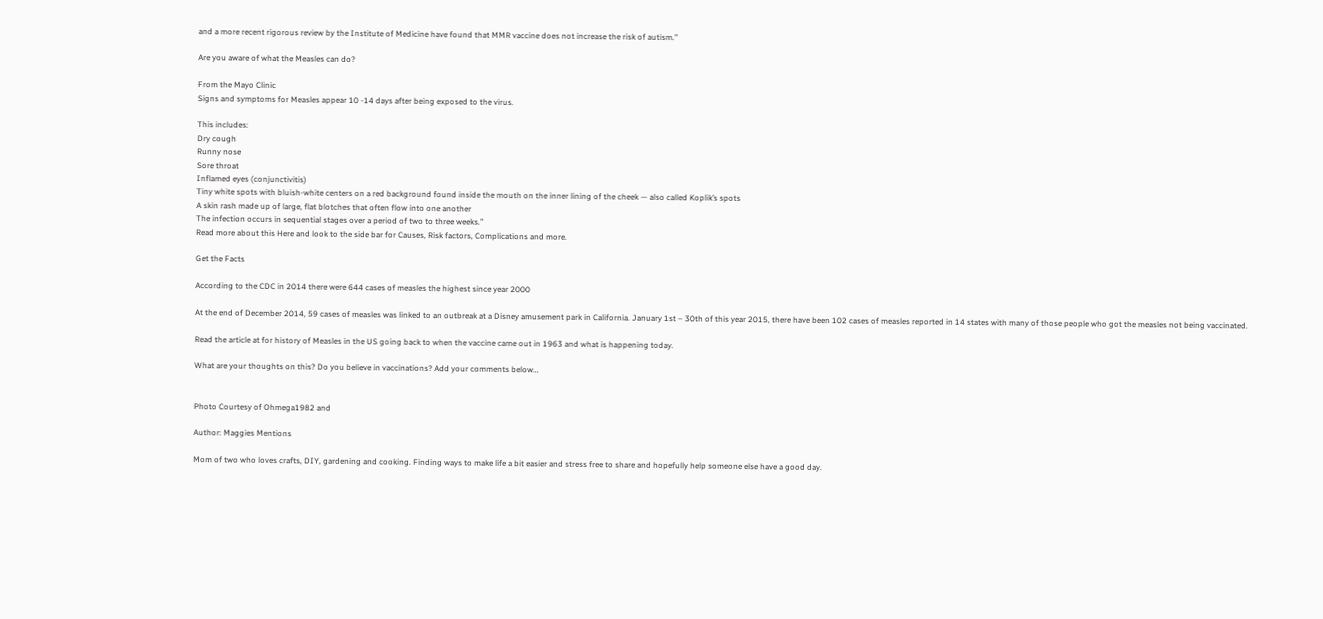and a more recent rigorous review by the Institute of Medicine have found that MMR vaccine does not increase the risk of autism.”

Are you aware of what the Measles can do?

From the Mayo Clinic
Signs and symptoms for Measles appear 10 -14 days after being exposed to the virus.

This includes:
Dry cough
Runny nose
Sore throat
Inflamed eyes (conjunctivitis)
Tiny white spots with bluish-white centers on a red background found inside the mouth on the inner lining of the cheek — also called Koplik’s spots
A skin rash made up of large, flat blotches that often flow into one another
The infection occurs in sequential stages over a period of two to three weeks.”
Read more about this Here and look to the side bar for Causes, Risk factors, Complications and more.

Get the Facts

According to the CDC in 2014 there were 644 cases of measles the highest since year 2000

At the end of December 2014, 59 cases of measles was linked to an outbreak at a Disney amusement park in California. January 1st – 30th of this year 2015, there have been 102 cases of measles reported in 14 states with many of those people who got the measles not being vaccinated.

Read the article at for history of Measles in the US going back to when the vaccine came out in 1963 and what is happening today.

What are your thoughts on this? Do you believe in vaccinations? Add your comments below…


Photo Courtesy of Ohmega1982 and

Author: Maggies Mentions

Mom of two who loves crafts, DIY, gardening and cooking. Finding ways to make life a bit easier and stress free to share and hopefully help someone else have a good day.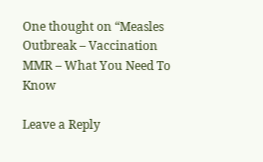One thought on “Measles Outbreak – Vaccination MMR – What You Need To Know

Leave a Reply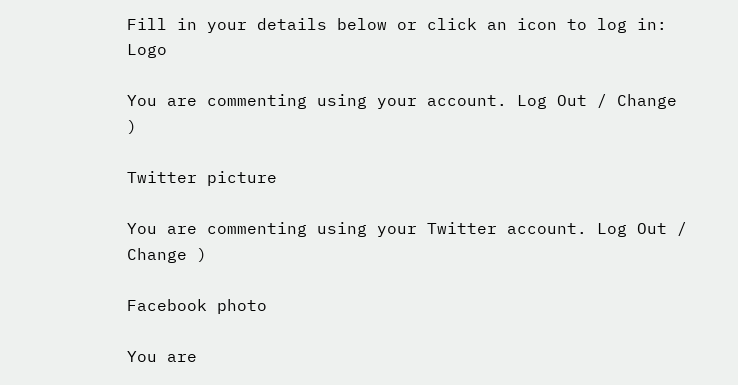Fill in your details below or click an icon to log in: Logo

You are commenting using your account. Log Out / Change )

Twitter picture

You are commenting using your Twitter account. Log Out / Change )

Facebook photo

You are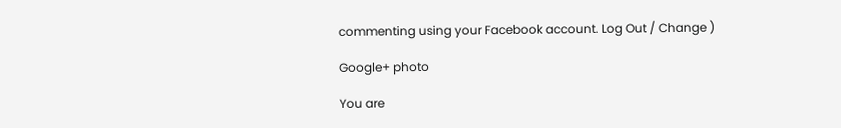commenting using your Facebook account. Log Out / Change )

Google+ photo

You are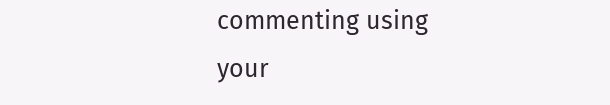commenting using your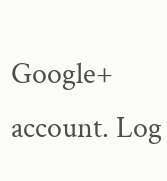Google+ account. Log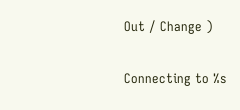Out / Change )

Connecting to %s